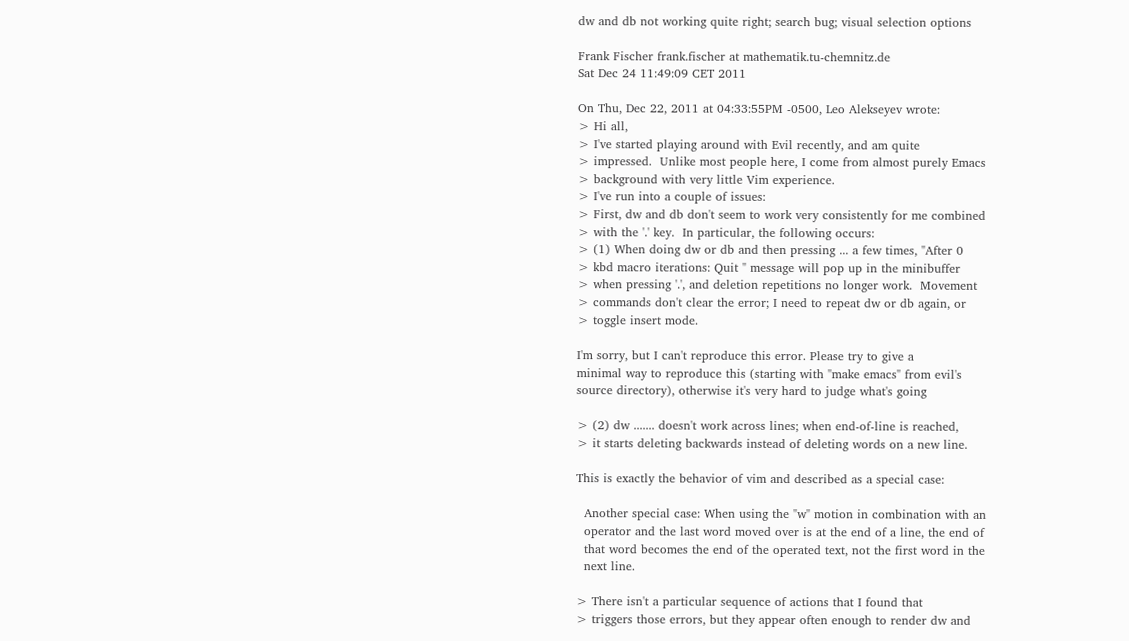dw and db not working quite right; search bug; visual selection options

Frank Fischer frank.fischer at mathematik.tu-chemnitz.de
Sat Dec 24 11:49:09 CET 2011

On Thu, Dec 22, 2011 at 04:33:55PM -0500, Leo Alekseyev wrote:
> Hi all,
> I've started playing around with Evil recently, and am quite
> impressed.  Unlike most people here, I come from almost purely Emacs
> background with very little Vim experience.
> I've run into a couple of issues:
> First, dw and db don't seem to work very consistently for me combined
> with the '.' key.  In particular, the following occurs:
> (1) When doing dw or db and then pressing ... a few times, "After 0
> kbd macro iterations: Quit " message will pop up in the minibuffer
> when pressing '.', and deletion repetitions no longer work.  Movement
> commands don't clear the error; I need to repeat dw or db again, or
> toggle insert mode.

I'm sorry, but I can't reproduce this error. Please try to give a
minimal way to reproduce this (starting with "make emacs" from evil's
source directory), otherwise it's very hard to judge what's going

> (2) dw ....... doesn't work across lines; when end-of-line is reached,
> it starts deleting backwards instead of deleting words on a new line.

This is exactly the behavior of vim and described as a special case:

  Another special case: When using the "w" motion in combination with an
  operator and the last word moved over is at the end of a line, the end of
  that word becomes the end of the operated text, not the first word in the
  next line.

> There isn't a particular sequence of actions that I found that
> triggers those errors, but they appear often enough to render dw and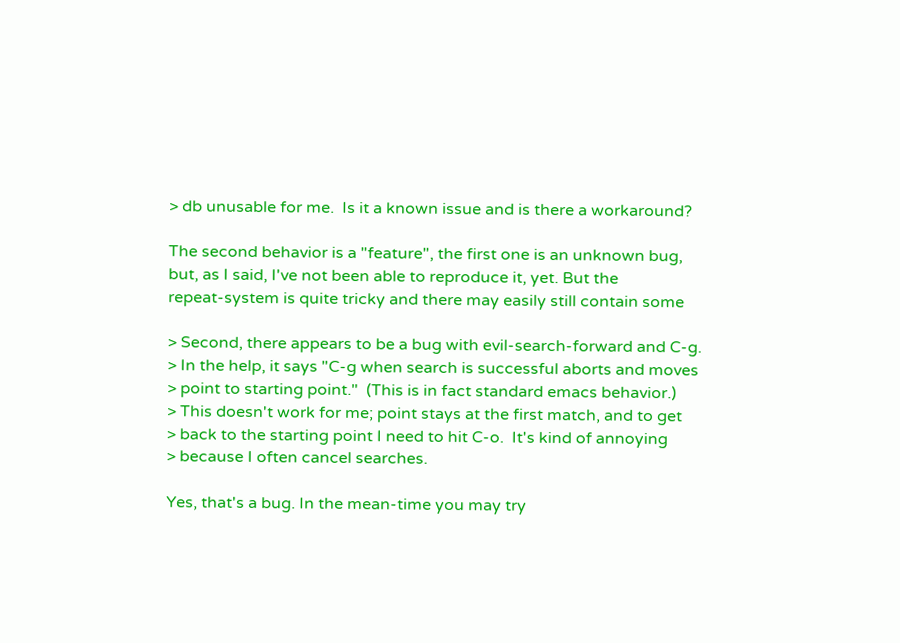> db unusable for me.  Is it a known issue and is there a workaround?

The second behavior is a "feature", the first one is an unknown bug,
but, as I said, I've not been able to reproduce it, yet. But the
repeat-system is quite tricky and there may easily still contain some

> Second, there appears to be a bug with evil-search-forward and C-g.
> In the help, it says "C-g when search is successful aborts and moves
> point to starting point."  (This is in fact standard emacs behavior.)
> This doesn't work for me; point stays at the first match, and to get
> back to the starting point I need to hit C-o.  It's kind of annoying
> because I often cancel searches.

Yes, that's a bug. In the mean-time you may try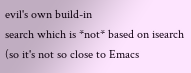evil's own build-in
search which is *not* based on isearch (so it's not so close to Emacs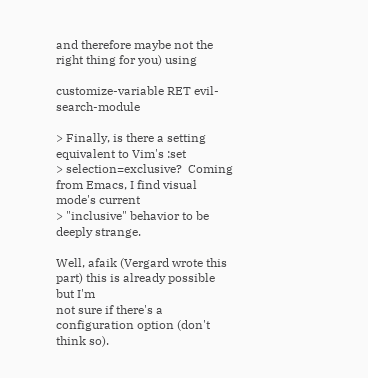and therefore maybe not the right thing for you) using

customize-variable RET evil-search-module

> Finally, is there a setting equivalent to Vim's :set
> selection=exclusive?  Coming from Emacs, I find visual mode's current
> "inclusive" behavior to be deeply strange.

Well, afaik (Vergard wrote this part) this is already possible but I'm
not sure if there's a configuration option (don't think so).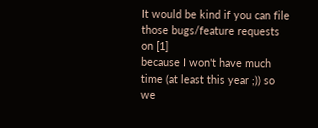It would be kind if you can file those bugs/feature requests on [1]
because I won't have much time (at least this year ;)) so we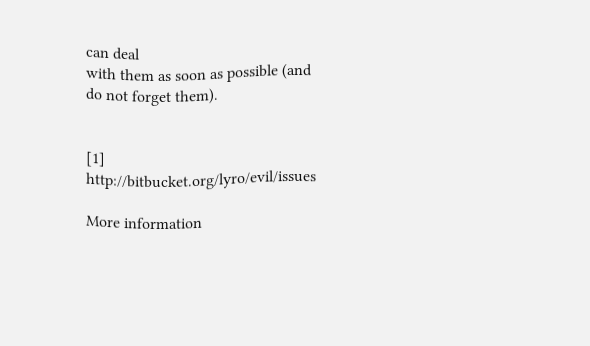can deal
with them as soon as possible (and do not forget them).


[1] http://bitbucket.org/lyro/evil/issues

More information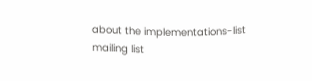about the implementations-list mailing list